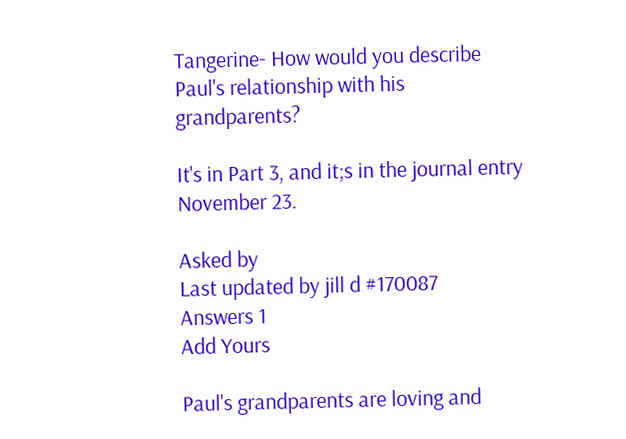Tangerine- How would you describe Paul's relationship with his grandparents?

It's in Part 3, and it;s in the journal entry November 23.

Asked by
Last updated by jill d #170087
Answers 1
Add Yours

Paul's grandparents are loving and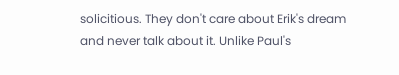solicitious. They don't care about Erik's dream and never talk about it. Unlike Paul's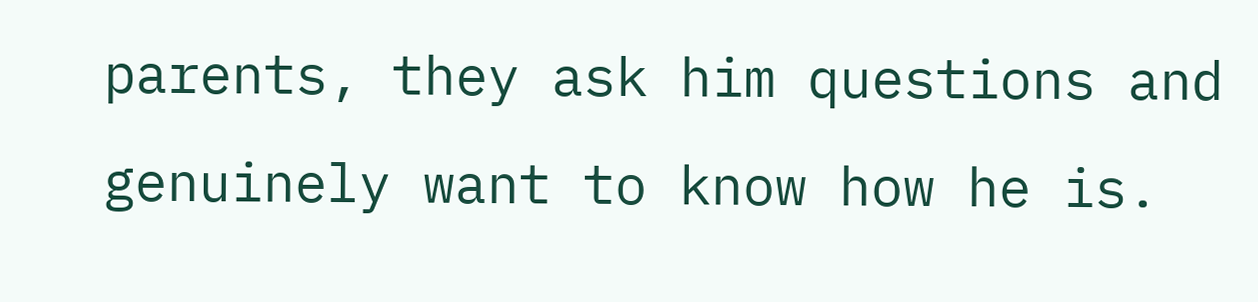parents, they ask him questions and genuinely want to know how he is.